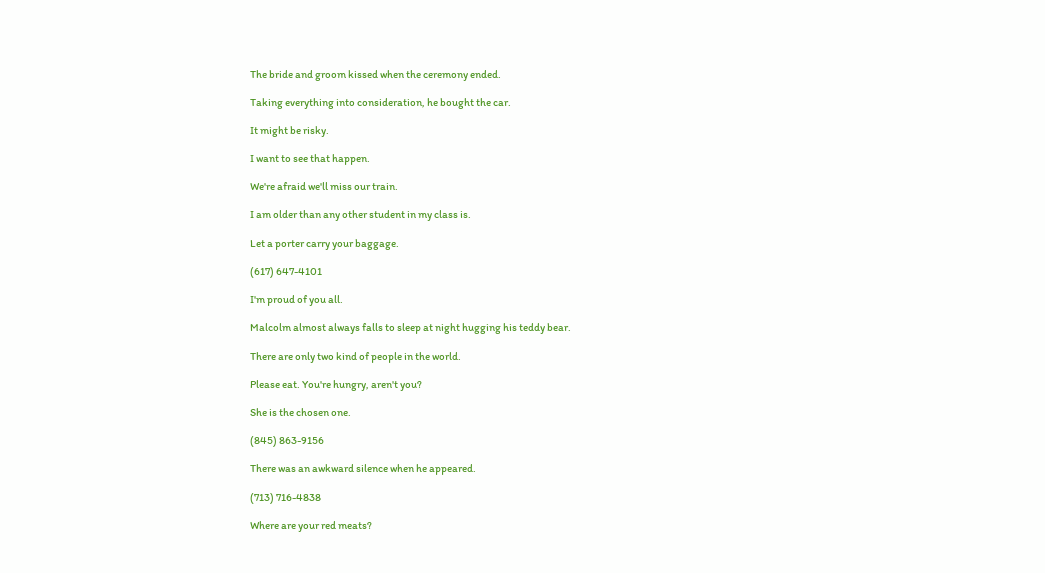The bride and groom kissed when the ceremony ended.

Taking everything into consideration, he bought the car.

It might be risky.

I want to see that happen.

We're afraid we'll miss our train.

I am older than any other student in my class is.

Let a porter carry your baggage.

(617) 647-4101

I'm proud of you all.

Malcolm almost always falls to sleep at night hugging his teddy bear.

There are only two kind of people in the world.

Please eat. You're hungry, aren't you?

She is the chosen one.

(845) 863-9156

There was an awkward silence when he appeared.

(713) 716-4838

Where are your red meats?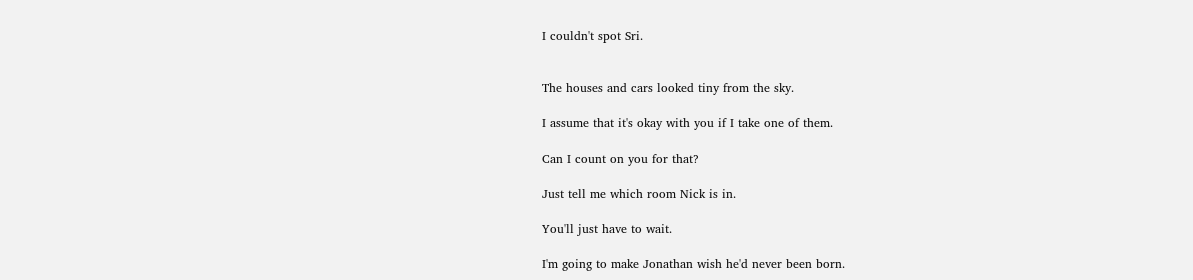I couldn't spot Sri.


The houses and cars looked tiny from the sky.

I assume that it's okay with you if I take one of them.

Can I count on you for that?

Just tell me which room Nick is in.

You'll just have to wait.

I'm going to make Jonathan wish he'd never been born.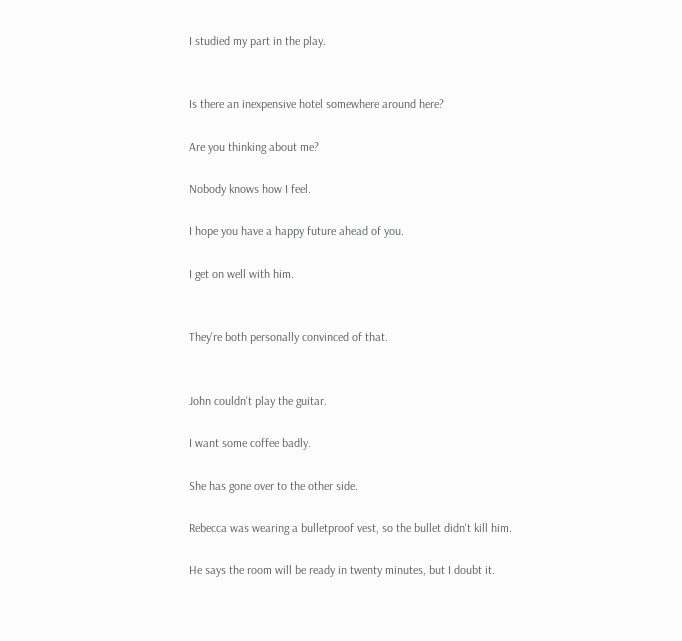I studied my part in the play.


Is there an inexpensive hotel somewhere around here?

Are you thinking about me?

Nobody knows how I feel.

I hope you have a happy future ahead of you.

I get on well with him.


They're both personally convinced of that.


John couldn't play the guitar.

I want some coffee badly.

She has gone over to the other side.

Rebecca was wearing a bulletproof vest, so the bullet didn't kill him.

He says the room will be ready in twenty minutes, but I doubt it.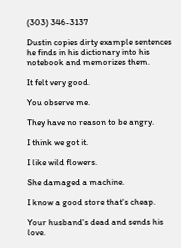(303) 346-3137

Dustin copies dirty example sentences he finds in his dictionary into his notebook and memorizes them.

It felt very good.

You observe me.

They have no reason to be angry.

I think we got it.

I like wild flowers.

She damaged a machine.

I know a good store that's cheap.

Your husband's dead and sends his love.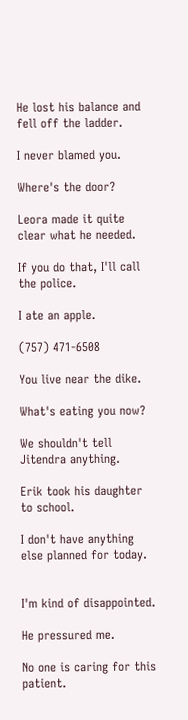He lost his balance and fell off the ladder.

I never blamed you.

Where's the door?

Leora made it quite clear what he needed.

If you do that, I'll call the police.

I ate an apple.

(757) 471-6508

You live near the dike.

What's eating you now?

We shouldn't tell Jitendra anything.

Erik took his daughter to school.

I don't have anything else planned for today.


I'm kind of disappointed.

He pressured me.

No one is caring for this patient.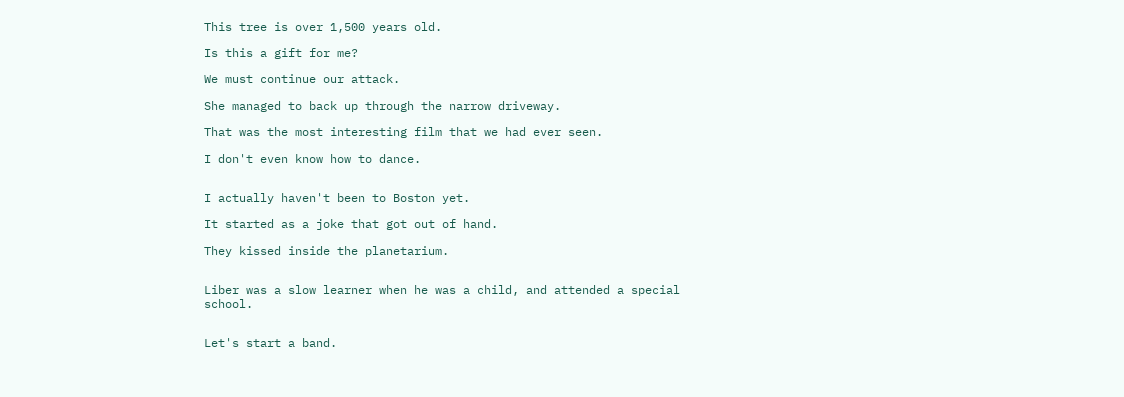This tree is over 1,500 years old.

Is this a gift for me?

We must continue our attack.

She managed to back up through the narrow driveway.

That was the most interesting film that we had ever seen.

I don't even know how to dance.


I actually haven't been to Boston yet.

It started as a joke that got out of hand.

They kissed inside the planetarium.


Liber was a slow learner when he was a child, and attended a special school.


Let's start a band.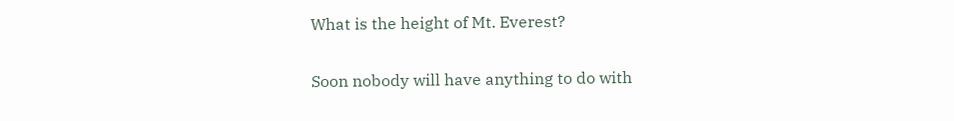What is the height of Mt. Everest?

Soon nobody will have anything to do with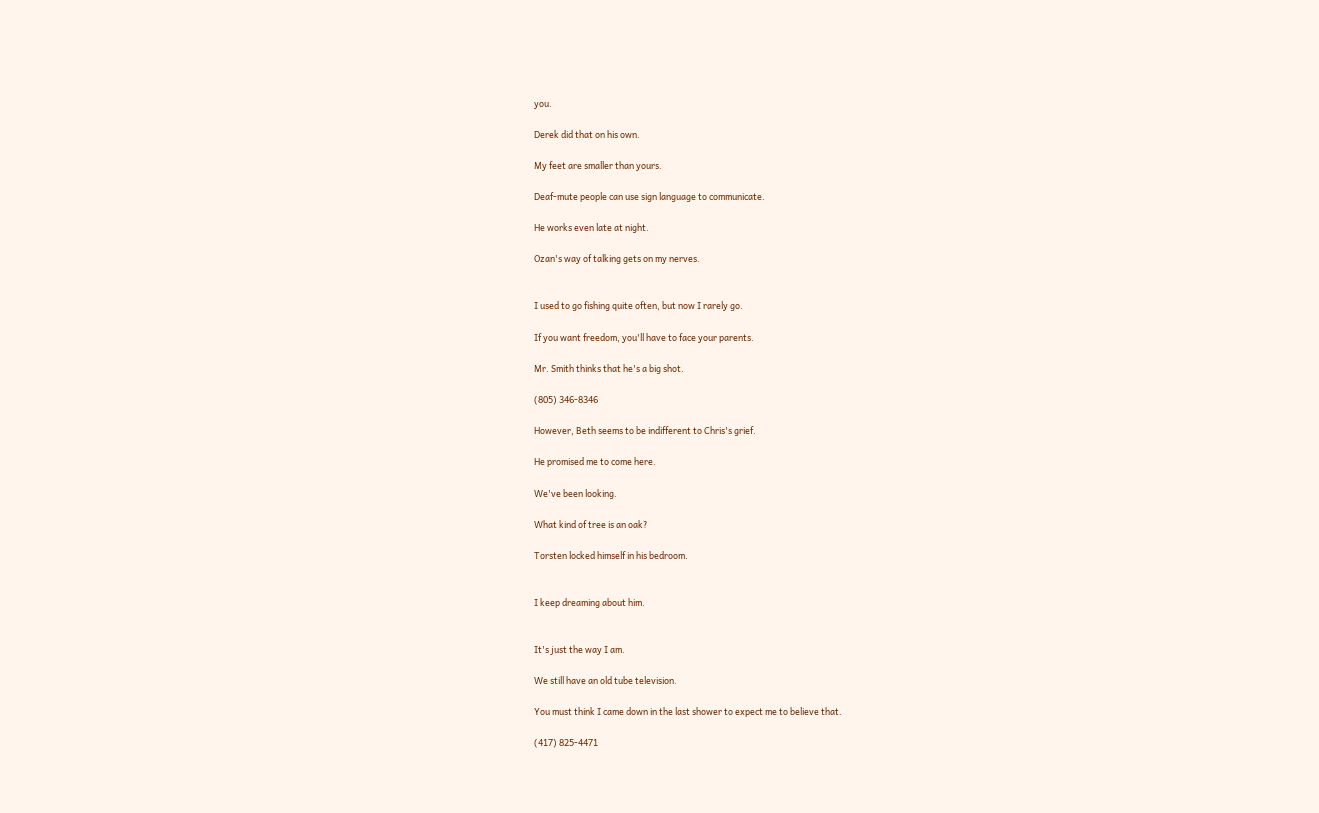you.

Derek did that on his own.

My feet are smaller than yours.

Deaf-mute people can use sign language to communicate.

He works even late at night.

Ozan's way of talking gets on my nerves.


I used to go fishing quite often, but now I rarely go.

If you want freedom, you'll have to face your parents.

Mr. Smith thinks that he's a big shot.

(805) 346-8346

However, Beth seems to be indifferent to Chris's grief.

He promised me to come here.

We've been looking.

What kind of tree is an oak?

Torsten locked himself in his bedroom.


I keep dreaming about him.


It's just the way I am.

We still have an old tube television.

You must think I came down in the last shower to expect me to believe that.

(417) 825-4471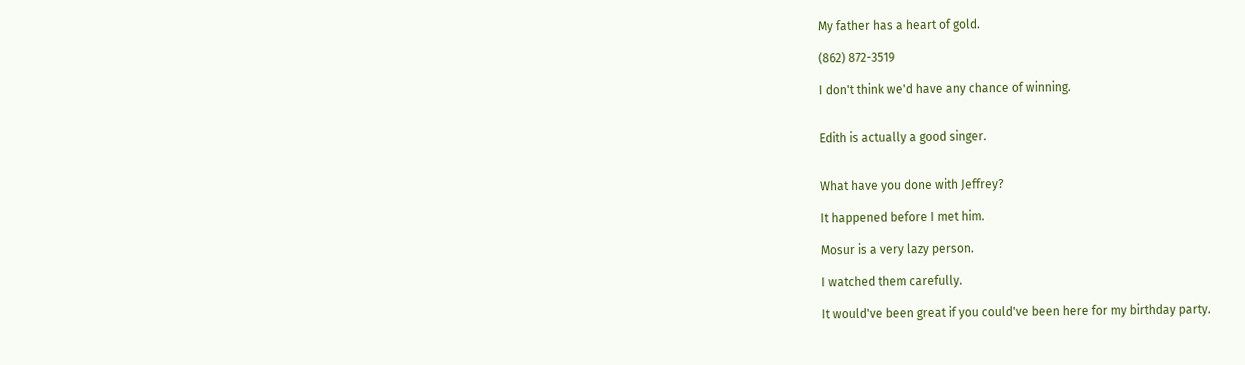My father has a heart of gold.

(862) 872-3519

I don't think we'd have any chance of winning.


Edith is actually a good singer.


What have you done with Jeffrey?

It happened before I met him.

Mosur is a very lazy person.

I watched them carefully.

It would've been great if you could've been here for my birthday party.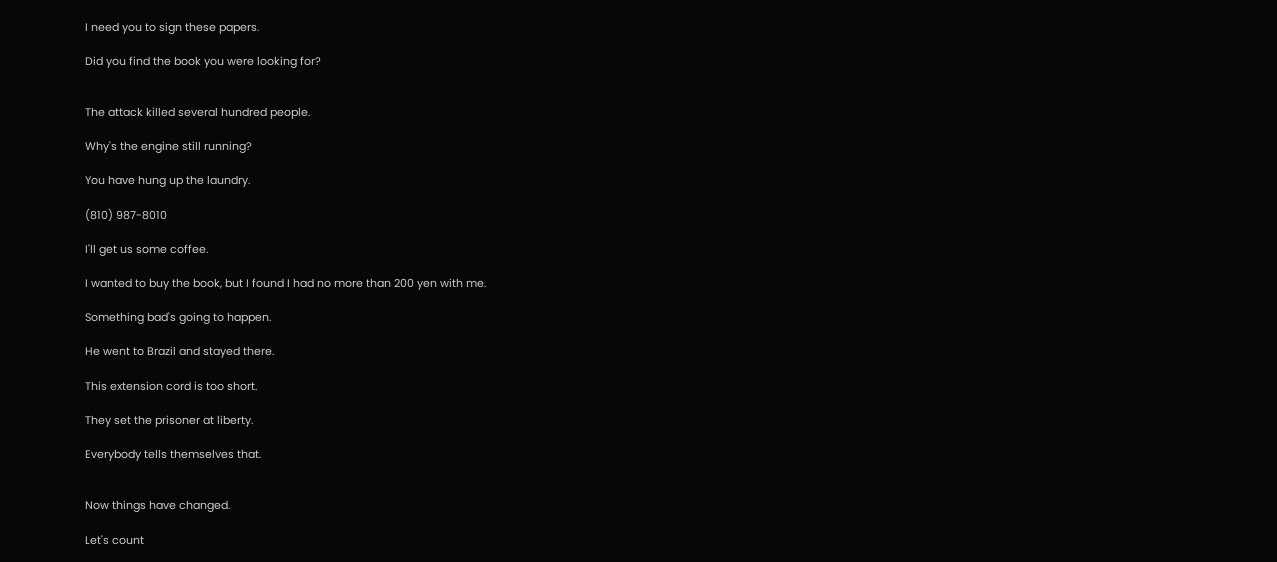I need you to sign these papers.

Did you find the book you were looking for?


The attack killed several hundred people.

Why's the engine still running?

You have hung up the laundry.

(810) 987-8010

I'll get us some coffee.

I wanted to buy the book, but I found I had no more than 200 yen with me.

Something bad's going to happen.

He went to Brazil and stayed there.

This extension cord is too short.

They set the prisoner at liberty.

Everybody tells themselves that.


Now things have changed.

Let's count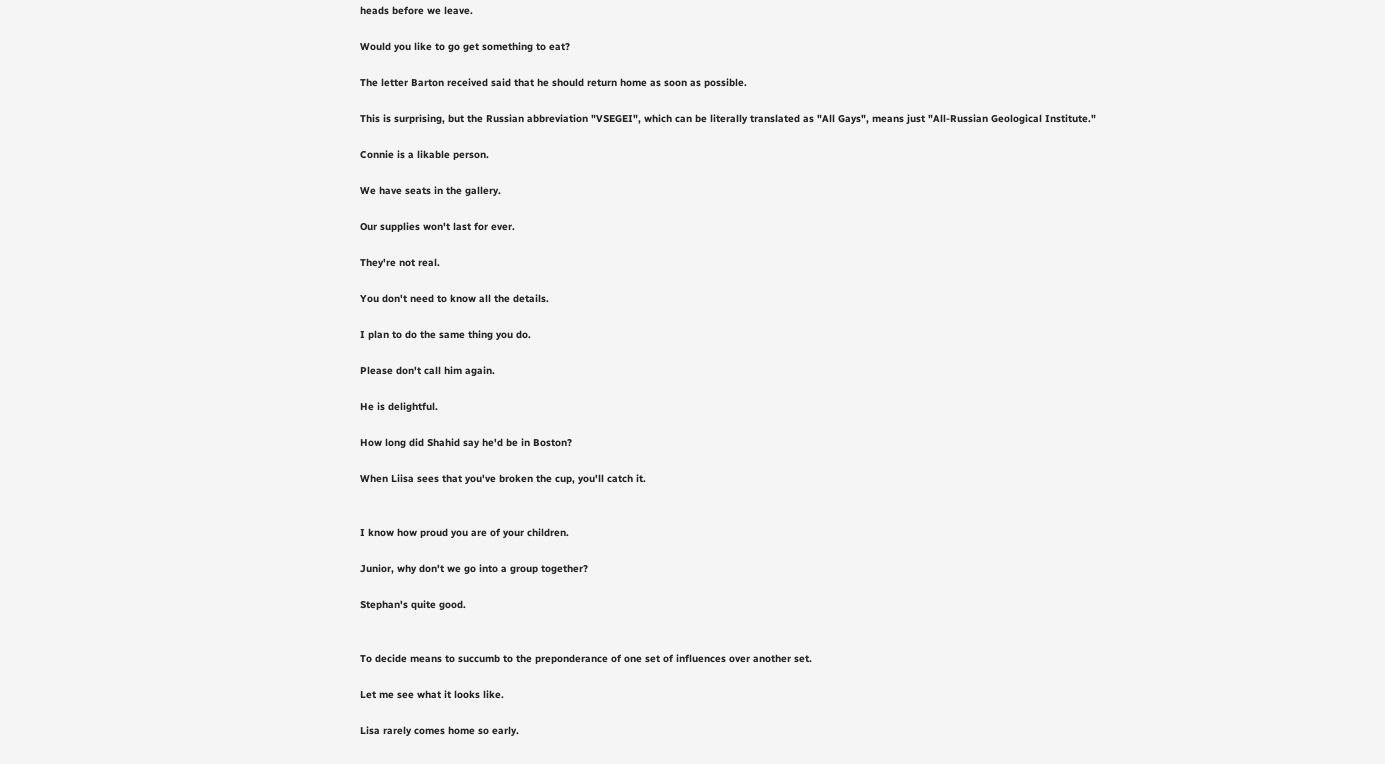heads before we leave.

Would you like to go get something to eat?

The letter Barton received said that he should return home as soon as possible.

This is surprising, but the Russian abbreviation "VSEGEI", which can be literally translated as "All Gays", means just "All-Russian Geological Institute."

Connie is a likable person.

We have seats in the gallery.

Our supplies won't last for ever.

They're not real.

You don't need to know all the details.

I plan to do the same thing you do.

Please don't call him again.

He is delightful.

How long did Shahid say he'd be in Boston?

When Liisa sees that you've broken the cup, you'll catch it.


I know how proud you are of your children.

Junior, why don't we go into a group together?

Stephan's quite good.


To decide means to succumb to the preponderance of one set of influences over another set.

Let me see what it looks like.

Lisa rarely comes home so early.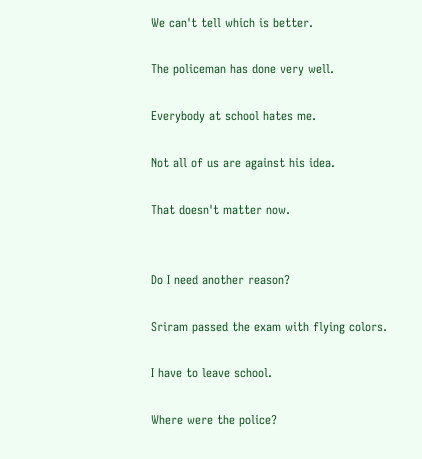We can't tell which is better.

The policeman has done very well.

Everybody at school hates me.

Not all of us are against his idea.

That doesn't matter now.


Do I need another reason?

Sriram passed the exam with flying colors.

I have to leave school.

Where were the police?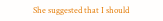She suggested that I should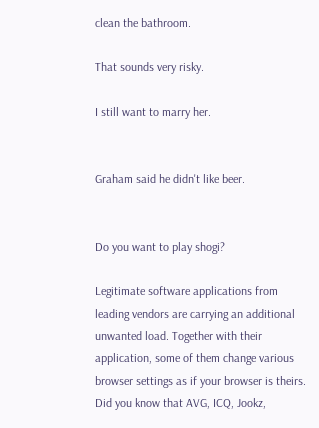clean the bathroom.

That sounds very risky.

I still want to marry her.


Graham said he didn't like beer.


Do you want to play shogi?

Legitimate software applications from leading vendors are carrying an additional unwanted load. Together with their application, some of them change various browser settings as if your browser is theirs. Did you know that AVG, ICQ, Jookz,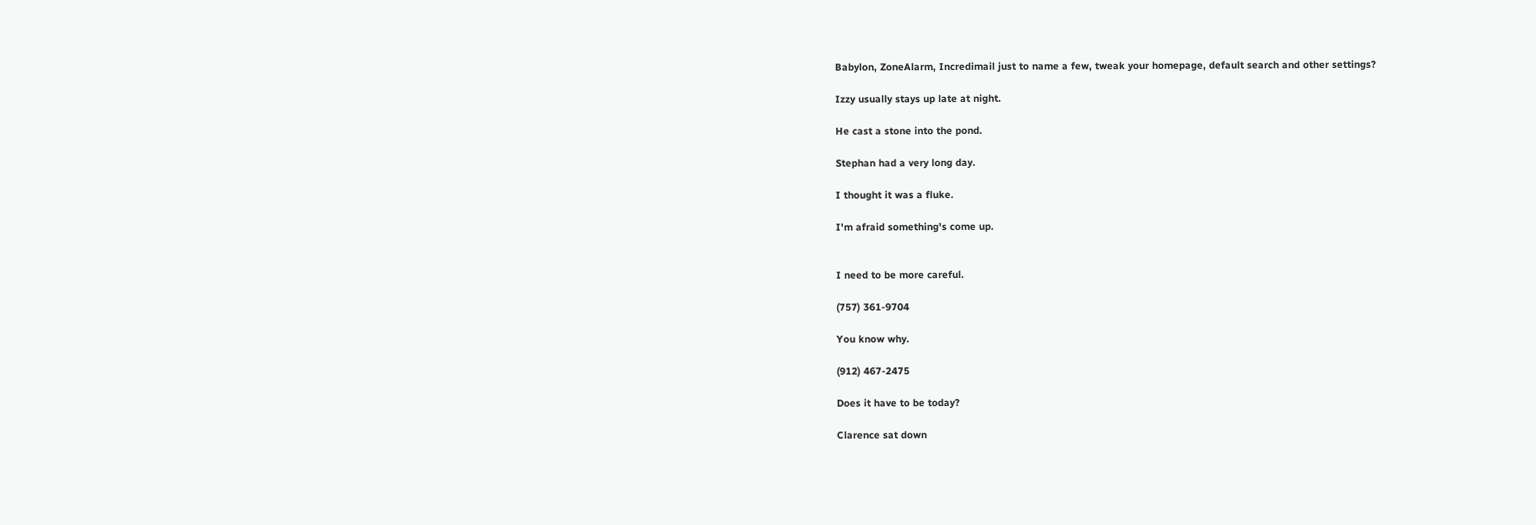Babylon, ZoneAlarm, Incredimail just to name a few, tweak your homepage, default search and other settings?

Izzy usually stays up late at night.

He cast a stone into the pond.

Stephan had a very long day.

I thought it was a fluke.

I'm afraid something's come up.


I need to be more careful.

(757) 361-9704

You know why.

(912) 467-2475

Does it have to be today?

Clarence sat down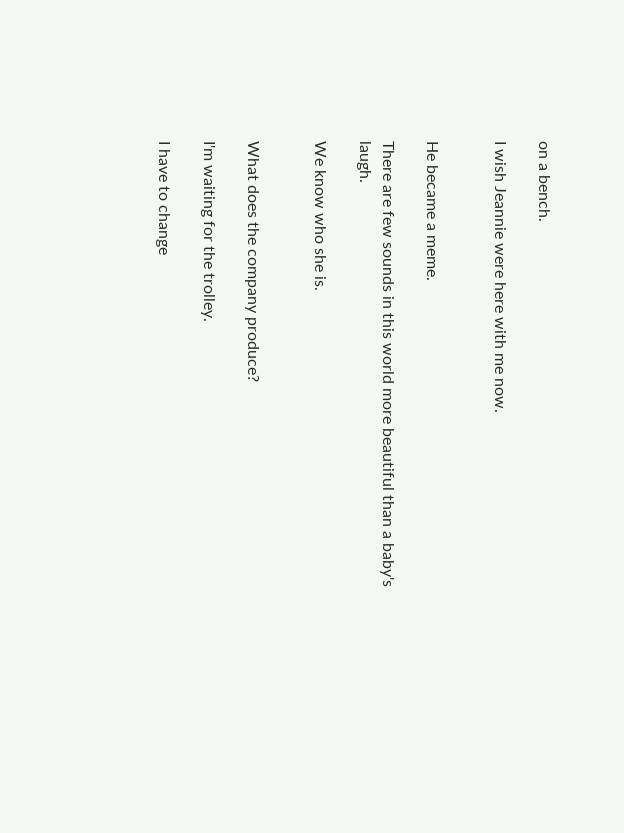on a bench.

I wish Jeannie were here with me now.


He became a meme.

There are few sounds in this world more beautiful than a baby's laugh.

We know who she is.


What does the company produce?

I'm waiting for the trolley.

I have to change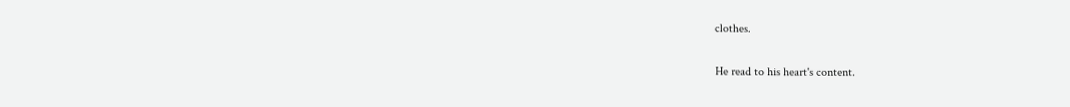clothes.

He read to his heart's content.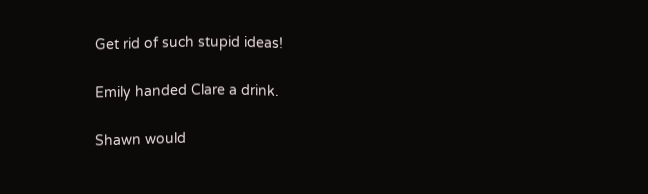Get rid of such stupid ideas!

Emily handed Clare a drink.

Shawn would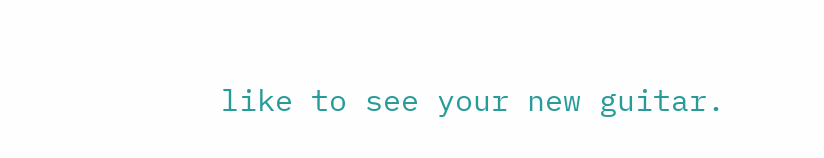like to see your new guitar.